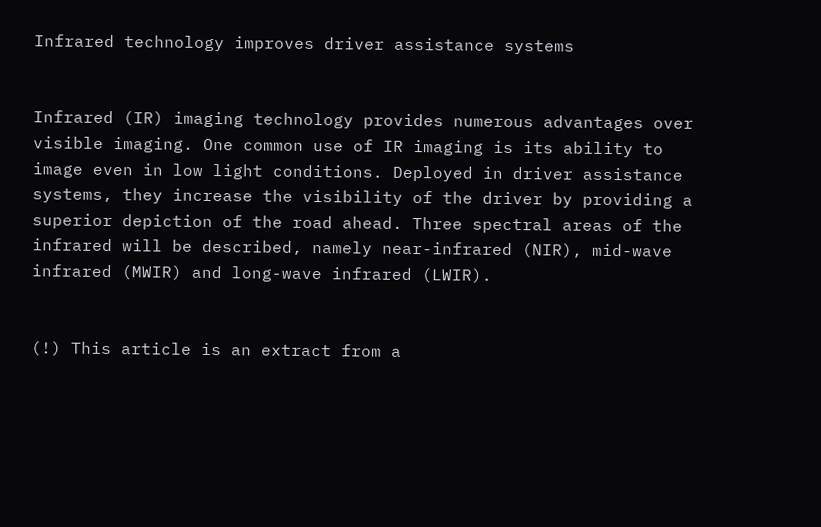Infrared technology improves driver assistance systems


Infrared (IR) imaging technology provides numerous advantages over visible imaging. One common use of IR imaging is its ability to image even in low light conditions. Deployed in driver assistance systems, they increase the visibility of the driver by providing a superior depiction of the road ahead. Three spectral areas of the infrared will be described, namely near-infrared (NIR), mid-wave infrared (MWIR) and long-wave infrared (LWIR).


(!) This article is an extract from a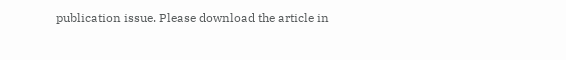publication issue. Please download the article in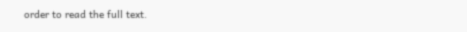order to read the full text.